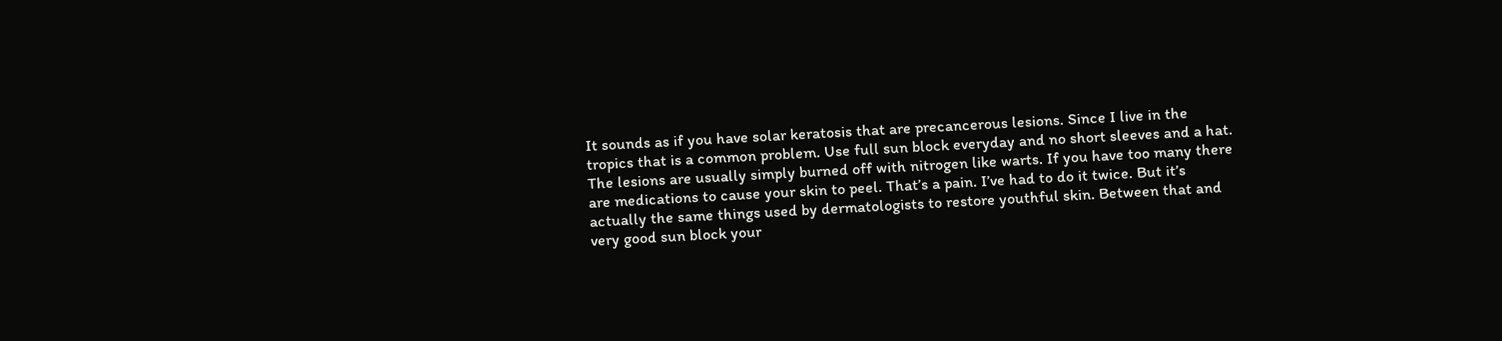It sounds as if you have solar keratosis that are precancerous lesions. Since I live in the tropics that is a common problem. Use full sun block everyday and no short sleeves and a hat. The lesions are usually simply burned off with nitrogen like warts. If you have too many there are medications to cause your skin to peel. That’s a pain. I’ve had to do it twice. But it’s actually the same things used by dermatologists to restore youthful skin. Between that and very good sun block your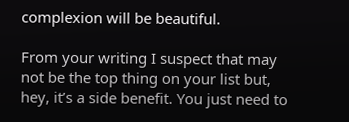complexion will be beautiful.

From your writing I suspect that may not be the top thing on your list but, hey, it’s a side benefit. You just need to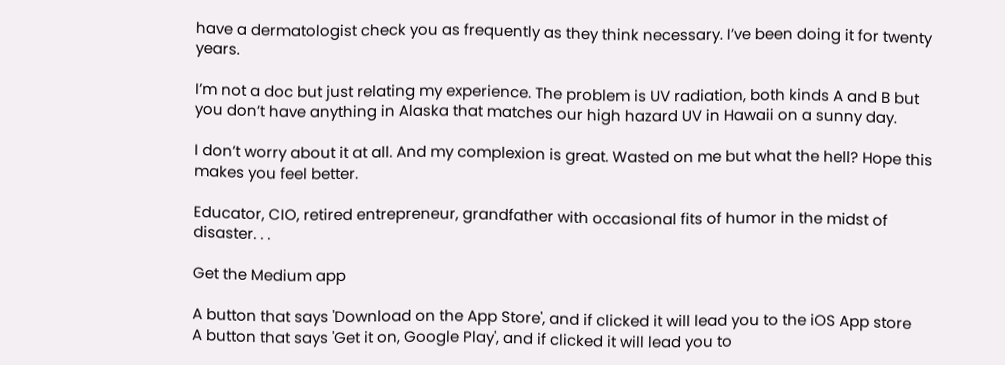have a dermatologist check you as frequently as they think necessary. I’ve been doing it for twenty years.

I’m not a doc but just relating my experience. The problem is UV radiation, both kinds A and B but you don’t have anything in Alaska that matches our high hazard UV in Hawaii on a sunny day.

I don’t worry about it at all. And my complexion is great. Wasted on me but what the hell? Hope this makes you feel better.

Educator, CIO, retired entrepreneur, grandfather with occasional fits of humor in the midst of disaster. . .

Get the Medium app

A button that says 'Download on the App Store', and if clicked it will lead you to the iOS App store
A button that says 'Get it on, Google Play', and if clicked it will lead you to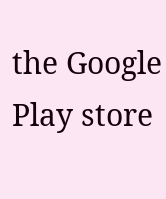the Google Play store